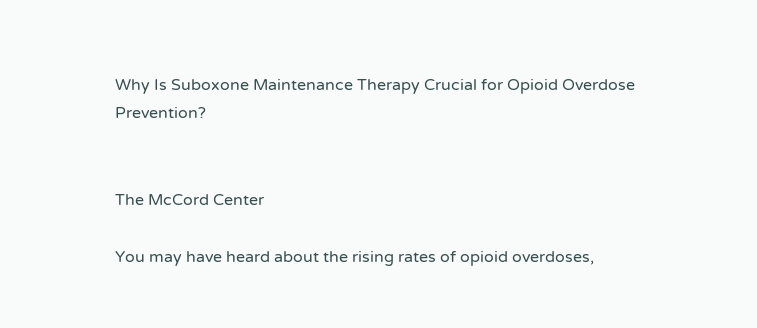Why Is Suboxone Maintenance Therapy Crucial for Opioid Overdose Prevention?


The McCord Center

You may have heard about the rising rates of opioid overdoses,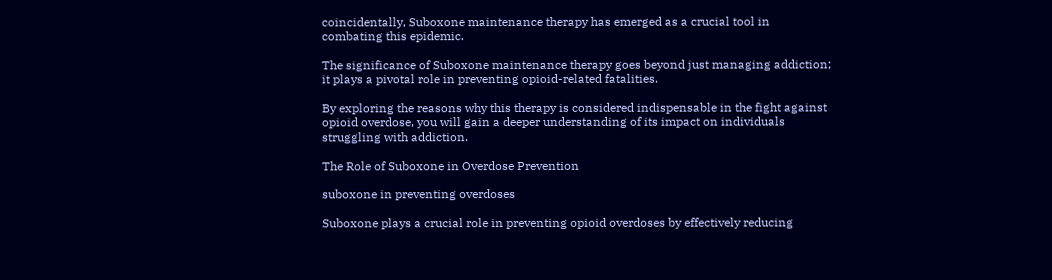coincidentally, Suboxone maintenance therapy has emerged as a crucial tool in combating this epidemic.

The significance of Suboxone maintenance therapy goes beyond just managing addiction; it plays a pivotal role in preventing opioid-related fatalities.

By exploring the reasons why this therapy is considered indispensable in the fight against opioid overdose, you will gain a deeper understanding of its impact on individuals struggling with addiction.

The Role of Suboxone in Overdose Prevention

suboxone in preventing overdoses

Suboxone plays a crucial role in preventing opioid overdoses by effectively reducing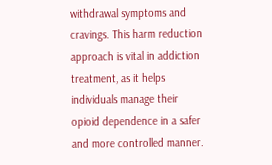withdrawal symptoms and cravings. This harm reduction approach is vital in addiction treatment, as it helps individuals manage their opioid dependence in a safer and more controlled manner.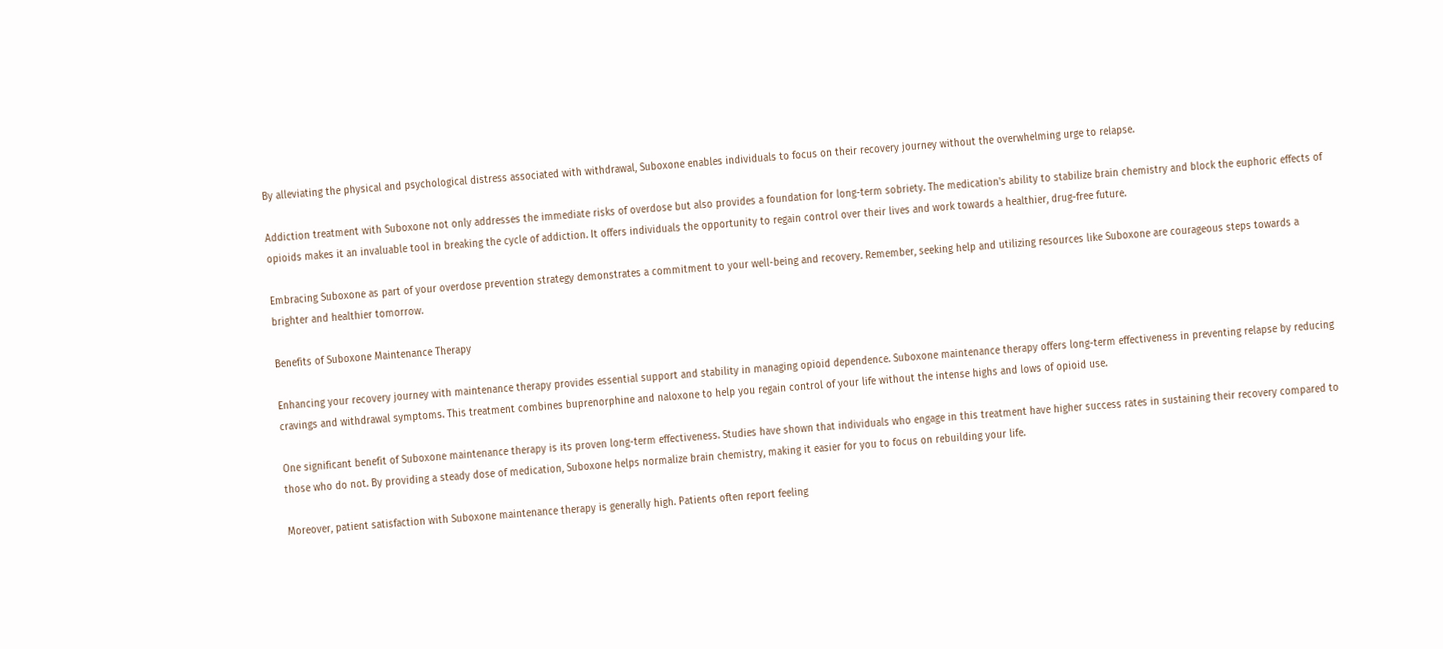By alleviating the physical and psychological distress associated with withdrawal, Suboxone enables individuals to focus on their recovery journey without the overwhelming urge to relapse.

Addiction treatment with Suboxone not only addresses the immediate risks of overdose but also provides a foundation for long-term sobriety. The medication's ability to stabilize brain chemistry and block the euphoric effects of opioids makes it an invaluable tool in breaking the cycle of addiction. It offers individuals the opportunity to regain control over their lives and work towards a healthier, drug-free future.

Embracing Suboxone as part of your overdose prevention strategy demonstrates a commitment to your well-being and recovery. Remember, seeking help and utilizing resources like Suboxone are courageous steps towards a brighter and healthier tomorrow.

Benefits of Suboxone Maintenance Therapy

Enhancing your recovery journey with maintenance therapy provides essential support and stability in managing opioid dependence. Suboxone maintenance therapy offers long-term effectiveness in preventing relapse by reducing cravings and withdrawal symptoms. This treatment combines buprenorphine and naloxone to help you regain control of your life without the intense highs and lows of opioid use.

One significant benefit of Suboxone maintenance therapy is its proven long-term effectiveness. Studies have shown that individuals who engage in this treatment have higher success rates in sustaining their recovery compared to those who do not. By providing a steady dose of medication, Suboxone helps normalize brain chemistry, making it easier for you to focus on rebuilding your life.

Moreover, patient satisfaction with Suboxone maintenance therapy is generally high. Patients often report feeling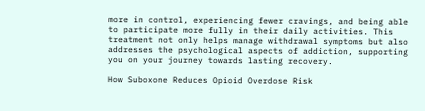more in control, experiencing fewer cravings, and being able to participate more fully in their daily activities. This treatment not only helps manage withdrawal symptoms but also addresses the psychological aspects of addiction, supporting you on your journey towards lasting recovery.

How Suboxone Reduces Opioid Overdose Risk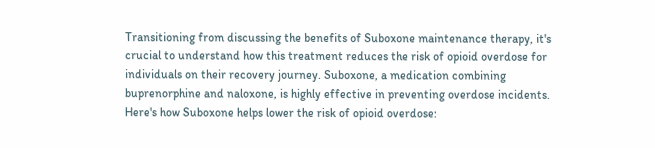Transitioning from discussing the benefits of Suboxone maintenance therapy, it's crucial to understand how this treatment reduces the risk of opioid overdose for individuals on their recovery journey. Suboxone, a medication combining buprenorphine and naloxone, is highly effective in preventing overdose incidents. Here's how Suboxone helps lower the risk of opioid overdose: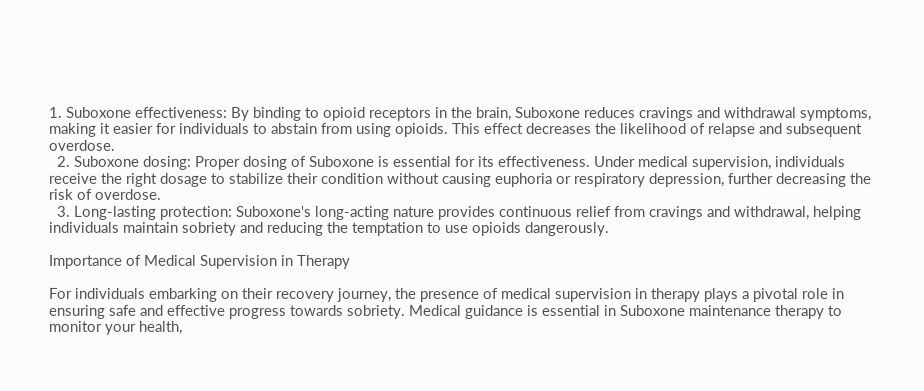1. Suboxone effectiveness: By binding to opioid receptors in the brain, Suboxone reduces cravings and withdrawal symptoms, making it easier for individuals to abstain from using opioids. This effect decreases the likelihood of relapse and subsequent overdose.
  2. Suboxone dosing: Proper dosing of Suboxone is essential for its effectiveness. Under medical supervision, individuals receive the right dosage to stabilize their condition without causing euphoria or respiratory depression, further decreasing the risk of overdose.
  3. Long-lasting protection: Suboxone's long-acting nature provides continuous relief from cravings and withdrawal, helping individuals maintain sobriety and reducing the temptation to use opioids dangerously.

Importance of Medical Supervision in Therapy

For individuals embarking on their recovery journey, the presence of medical supervision in therapy plays a pivotal role in ensuring safe and effective progress towards sobriety. Medical guidance is essential in Suboxone maintenance therapy to monitor your health,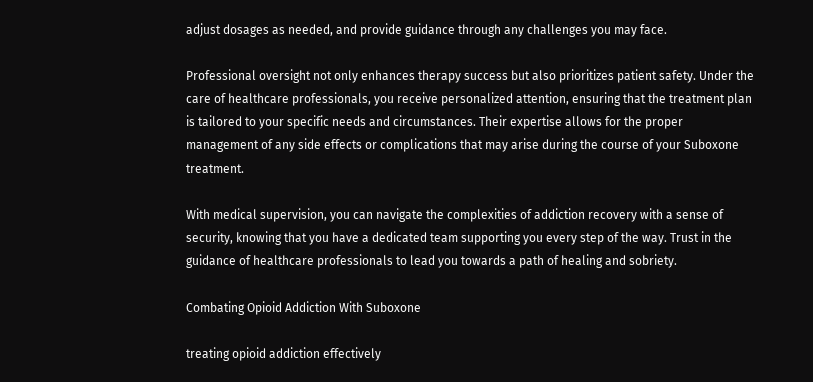adjust dosages as needed, and provide guidance through any challenges you may face.

Professional oversight not only enhances therapy success but also prioritizes patient safety. Under the care of healthcare professionals, you receive personalized attention, ensuring that the treatment plan is tailored to your specific needs and circumstances. Their expertise allows for the proper management of any side effects or complications that may arise during the course of your Suboxone treatment.

With medical supervision, you can navigate the complexities of addiction recovery with a sense of security, knowing that you have a dedicated team supporting you every step of the way. Trust in the guidance of healthcare professionals to lead you towards a path of healing and sobriety.

Combating Opioid Addiction With Suboxone

treating opioid addiction effectively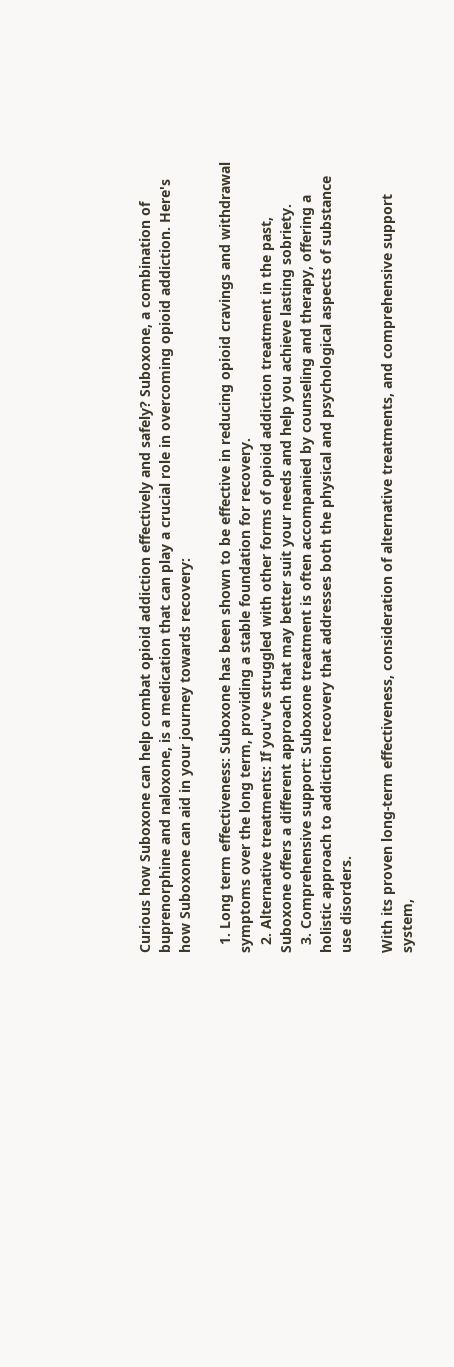Curious how Suboxone can help combat opioid addiction effectively and safely? Suboxone, a combination of buprenorphine and naloxone, is a medication that can play a crucial role in overcoming opioid addiction. Here's how Suboxone can aid in your journey towards recovery:

  1. Long term effectiveness: Suboxone has been shown to be effective in reducing opioid cravings and withdrawal symptoms over the long term, providing a stable foundation for recovery.
  2. Alternative treatments: If you've struggled with other forms of opioid addiction treatment in the past, Suboxone offers a different approach that may better suit your needs and help you achieve lasting sobriety.
  3. Comprehensive support: Suboxone treatment is often accompanied by counseling and therapy, offering a holistic approach to addiction recovery that addresses both the physical and psychological aspects of substance use disorders.

With its proven long-term effectiveness, consideration of alternative treatments, and comprehensive support system,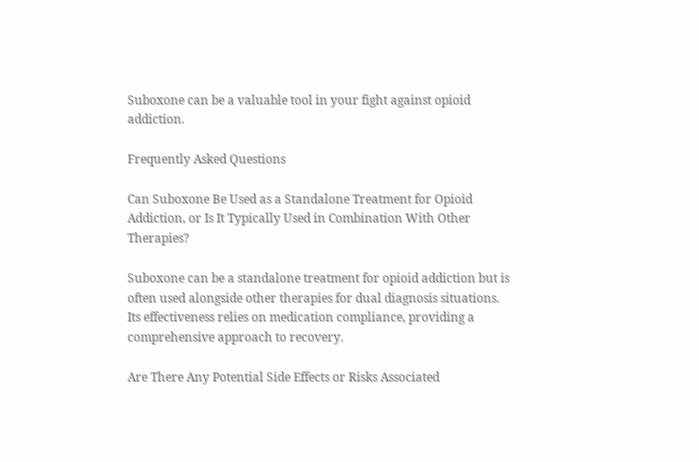Suboxone can be a valuable tool in your fight against opioid addiction.

Frequently Asked Questions

Can Suboxone Be Used as a Standalone Treatment for Opioid Addiction, or Is It Typically Used in Combination With Other Therapies?

Suboxone can be a standalone treatment for opioid addiction but is often used alongside other therapies for dual diagnosis situations. Its effectiveness relies on medication compliance, providing a comprehensive approach to recovery.

Are There Any Potential Side Effects or Risks Associated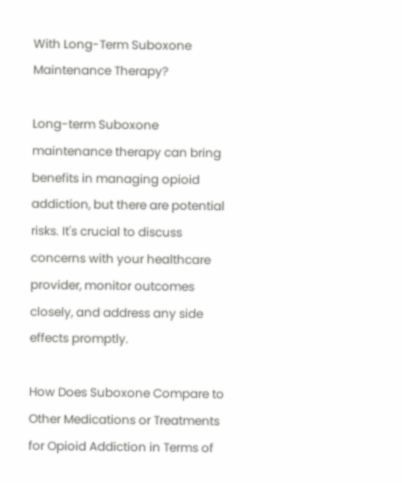With Long-Term Suboxone Maintenance Therapy?

Long-term Suboxone maintenance therapy can bring benefits in managing opioid addiction, but there are potential risks. It's crucial to discuss concerns with your healthcare provider, monitor outcomes closely, and address any side effects promptly.

How Does Suboxone Compare to Other Medications or Treatments for Opioid Addiction in Terms of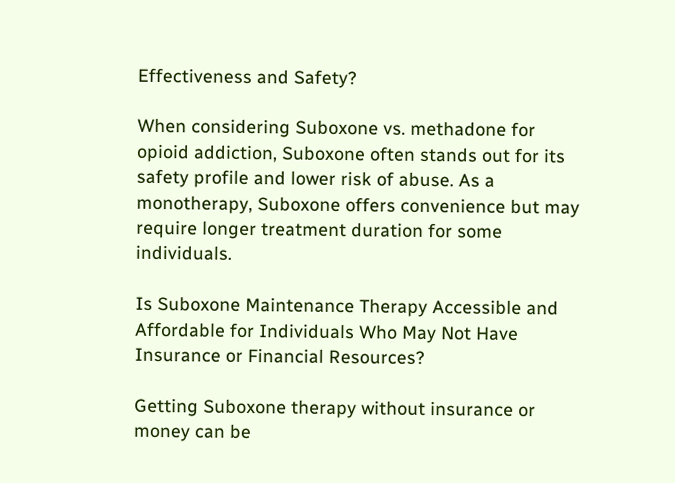Effectiveness and Safety?

When considering Suboxone vs. methadone for opioid addiction, Suboxone often stands out for its safety profile and lower risk of abuse. As a monotherapy, Suboxone offers convenience but may require longer treatment duration for some individuals.

Is Suboxone Maintenance Therapy Accessible and Affordable for Individuals Who May Not Have Insurance or Financial Resources?

Getting Suboxone therapy without insurance or money can be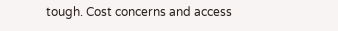tough. Cost concerns and access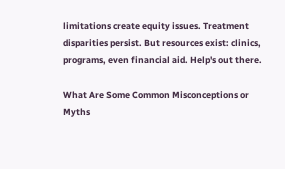limitations create equity issues. Treatment disparities persist. But resources exist: clinics, programs, even financial aid. Help's out there.

What Are Some Common Misconceptions or Myths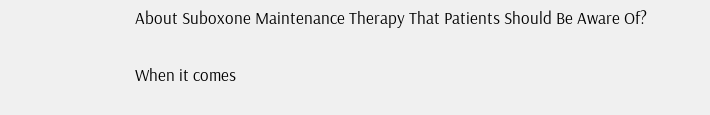About Suboxone Maintenance Therapy That Patients Should Be Aware Of?

When it comes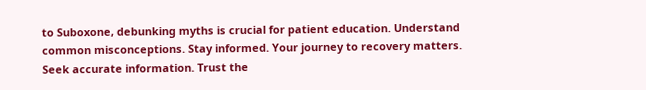to Suboxone, debunking myths is crucial for patient education. Understand common misconceptions. Stay informed. Your journey to recovery matters. Seek accurate information. Trust the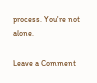process. You're not alone.

Leave a Comment